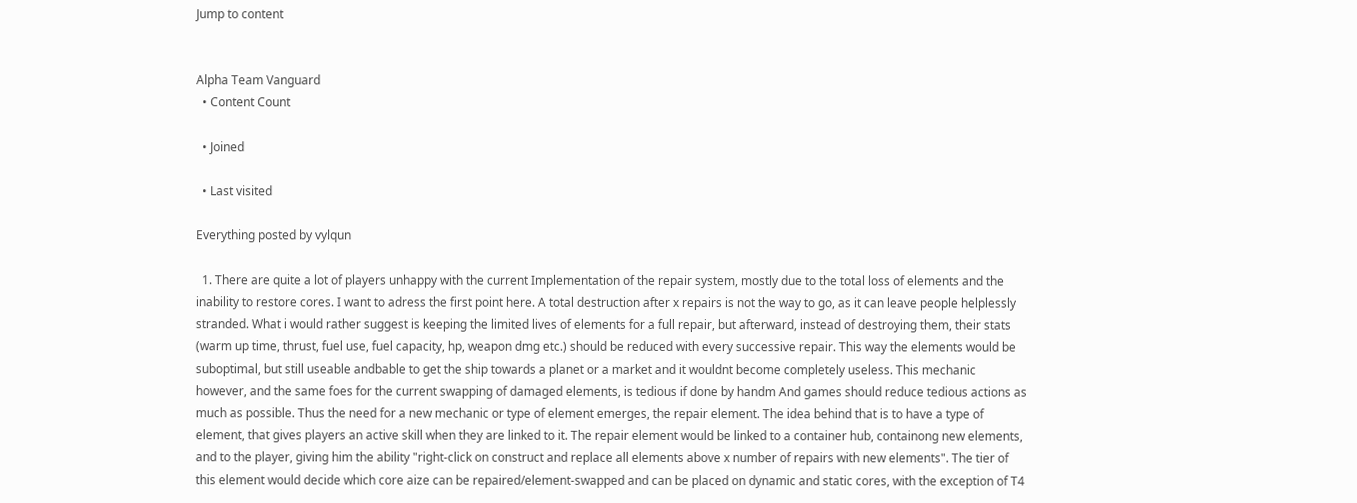Jump to content


Alpha Team Vanguard
  • Content Count

  • Joined

  • Last visited

Everything posted by vylqun

  1. There are quite a lot of players unhappy with the current Implementation of the repair system, mostly due to the total loss of elements and the inability to restore cores. I want to adress the first point here. A total destruction after x repairs is not the way to go, as it can leave people helplessly stranded. What i would rather suggest is keeping the limited lives of elements for a full repair, but afterward, instead of destroying them, their stats (warm up time, thrust, fuel use, fuel capacity, hp, weapon dmg etc.) should be reduced with every successive repair. This way the elements would be suboptimal, but still useable andbable to get the ship towards a planet or a market and it wouldnt become completely useless. This mechanic however, and the same foes for the current swapping of damaged elements, is tedious if done by handm And games should reduce tedious actions as much as possible. Thus the need for a new mechanic or type of element emerges, the repair element. The idea behind that is to have a type of element, that gives players an active skill when they are linked to it. The repair element would be linked to a container hub, containong new elements, and to the player, giving him the ability "right-click on construct and replace all elements above x number of repairs with new elements". The tier of this element would decide which core aize can be repaired/element-swapped and can be placed on dynamic and static cores, with the exception of T4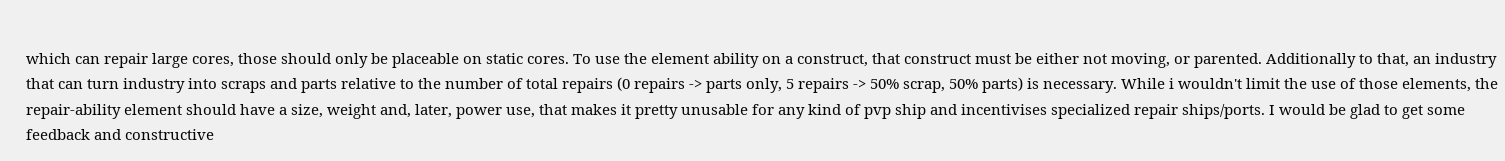which can repair large cores, those should only be placeable on static cores. To use the element ability on a construct, that construct must be either not moving, or parented. Additionally to that, an industry that can turn industry into scraps and parts relative to the number of total repairs (0 repairs -> parts only, 5 repairs -> 50% scrap, 50% parts) is necessary. While i wouldn't limit the use of those elements, the repair-ability element should have a size, weight and, later, power use, that makes it pretty unusable for any kind of pvp ship and incentivises specialized repair ships/ports. I would be glad to get some feedback and constructive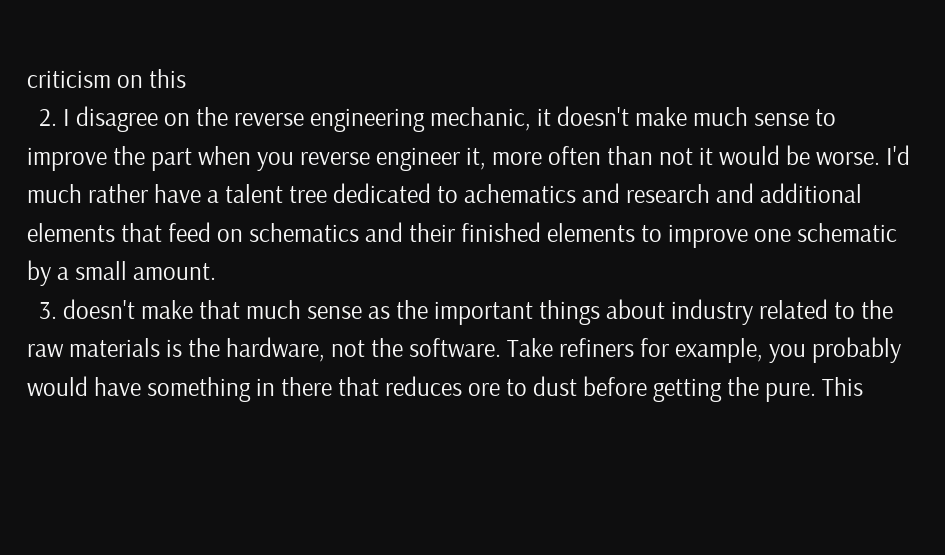criticism on this
  2. I disagree on the reverse engineering mechanic, it doesn't make much sense to improve the part when you reverse engineer it, more often than not it would be worse. I'd much rather have a talent tree dedicated to achematics and research and additional elements that feed on schematics and their finished elements to improve one schematic by a small amount.
  3. doesn't make that much sense as the important things about industry related to the raw materials is the hardware, not the software. Take refiners for example, you probably would have something in there that reduces ore to dust before getting the pure. This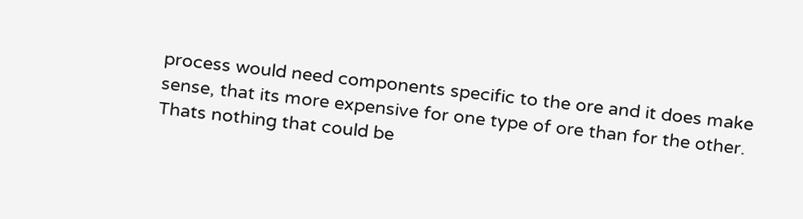process would need components specific to the ore and it does make sense, that its more expensive for one type of ore than for the other. Thats nothing that could be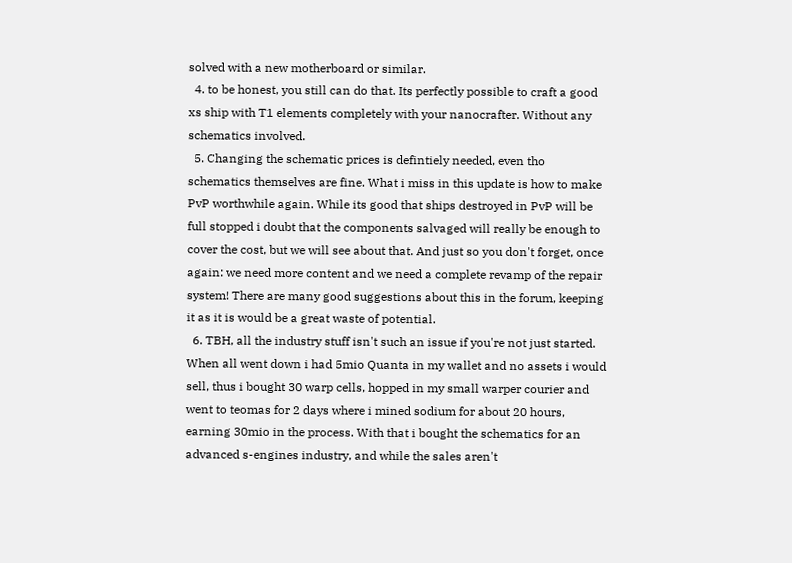solved with a new motherboard or similar.
  4. to be honest, you still can do that. Its perfectly possible to craft a good xs ship with T1 elements completely with your nanocrafter. Without any schematics involved.
  5. Changing the schematic prices is defintiely needed, even tho schematics themselves are fine. What i miss in this update is how to make PvP worthwhile again. While its good that ships destroyed in PvP will be full stopped i doubt that the components salvaged will really be enough to cover the cost, but we will see about that. And just so you don't forget, once again: we need more content and we need a complete revamp of the repair system! There are many good suggestions about this in the forum, keeping it as it is would be a great waste of potential.
  6. TBH, all the industry stuff isn't such an issue if you're not just started. When all went down i had 5mio Quanta in my wallet and no assets i would sell, thus i bought 30 warp cells, hopped in my small warper courier and went to teomas for 2 days where i mined sodium for about 20 hours, earning 30mio in the process. With that i bought the schematics for an advanced s-engines industry, and while the sales aren't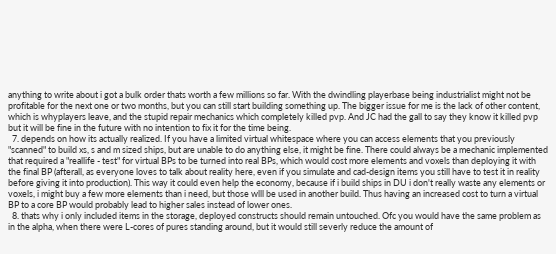anything to write about i got a bulk order thats worth a few millions so far. With the dwindling playerbase being industrialist might not be profitable for the next one or two months, but you can still start building something up. The bigger issue for me is the lack of other content, which is whyplayers leave, and the stupid repair mechanics which completely killed pvp. And JC had the gall to say they know it killed pvp but it will be fine in the future with no intention to fix it for the time being.
  7. depends on how its actually realized. If you have a limited virtual whitespace where you can access elements that you previously "scanned" to build xs, s and m sized ships, but are unable to do anything else, it might be fine. There could always be a mechanic implemented that required a "reallife - test" for virtual BPs to be turned into real BPs, which would cost more elements and voxels than deploying it with the final BP (afterall, as everyone loves to talk about reality here, even if you simulate and cad-design items you still have to test it in reality before giving it into production). This way it could even help the economy, because if i build ships in DU i don't really waste any elements or voxels, i might buy a few more elements than i need, but those wlll be used in another build. Thus having an increased cost to turn a virtual BP to a core BP would probably lead to higher sales instead of lower ones.
  8. thats why i only included items in the storage, deployed constructs should remain untouched. Ofc you would have the same problem as in the alpha, when there were L-cores of pures standing around, but it would still severly reduce the amount of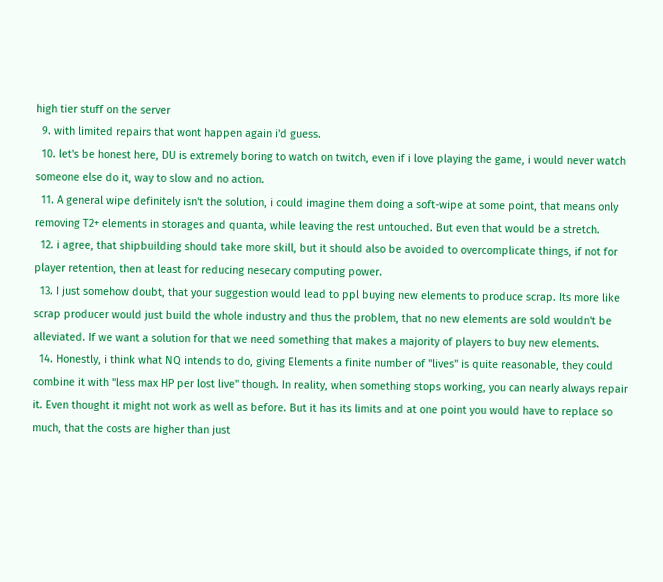high tier stuff on the server
  9. with limited repairs that wont happen again i'd guess.
  10. let's be honest here, DU is extremely boring to watch on twitch, even if i love playing the game, i would never watch someone else do it, way to slow and no action.
  11. A general wipe definitely isn't the solution, i could imagine them doing a soft-wipe at some point, that means only removing T2+ elements in storages and quanta, while leaving the rest untouched. But even that would be a stretch.
  12. i agree, that shipbuilding should take more skill, but it should also be avoided to overcomplicate things, if not for player retention, then at least for reducing nesecary computing power.
  13. I just somehow doubt, that your suggestion would lead to ppl buying new elements to produce scrap. Its more like scrap producer would just build the whole industry and thus the problem, that no new elements are sold wouldn't be alleviated. If we want a solution for that we need something that makes a majority of players to buy new elements.
  14. Honestly, i think what NQ intends to do, giving Elements a finite number of "lives" is quite reasonable, they could combine it with "less max HP per lost live" though. In reality, when something stops working, you can nearly always repair it. Even thought it might not work as well as before. But it has its limits and at one point you would have to replace so much, that the costs are higher than just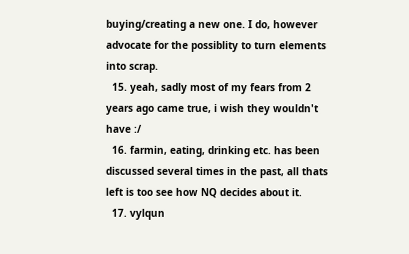buying/creating a new one. I do, however advocate for the possiblity to turn elements into scrap.
  15. yeah, sadly most of my fears from 2 years ago came true, i wish they wouldn't have :/
  16. farmin, eating, drinking etc. has been discussed several times in the past, all thats left is too see how NQ decides about it.
  17. vylqun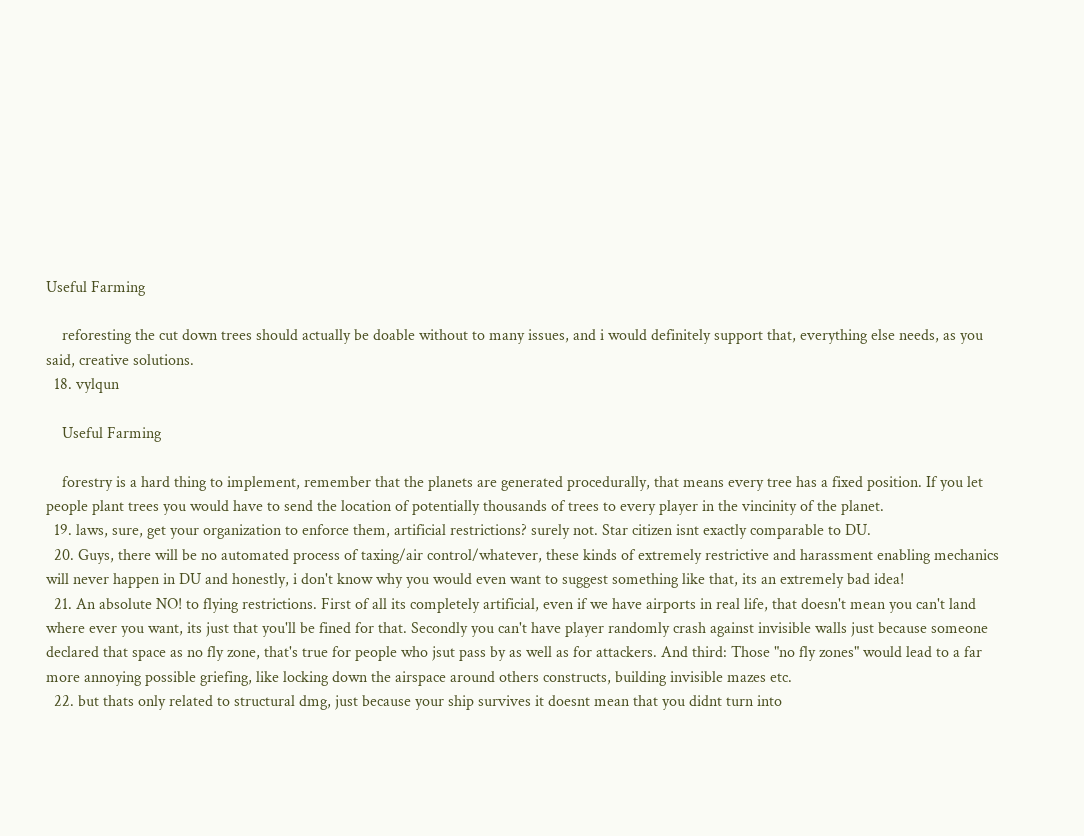Useful Farming

    reforesting the cut down trees should actually be doable without to many issues, and i would definitely support that, everything else needs, as you said, creative solutions.
  18. vylqun

    Useful Farming

    forestry is a hard thing to implement, remember that the planets are generated procedurally, that means every tree has a fixed position. If you let people plant trees you would have to send the location of potentially thousands of trees to every player in the vincinity of the planet.
  19. laws, sure, get your organization to enforce them, artificial restrictions? surely not. Star citizen isnt exactly comparable to DU.
  20. Guys, there will be no automated process of taxing/air control/whatever, these kinds of extremely restrictive and harassment enabling mechanics will never happen in DU and honestly, i don't know why you would even want to suggest something like that, its an extremely bad idea!
  21. An absolute NO! to flying restrictions. First of all its completely artificial, even if we have airports in real life, that doesn't mean you can't land where ever you want, its just that you'll be fined for that. Secondly you can't have player randomly crash against invisible walls just because someone declared that space as no fly zone, that's true for people who jsut pass by as well as for attackers. And third: Those "no fly zones" would lead to a far more annoying possible griefing, like locking down the airspace around others constructs, building invisible mazes etc.
  22. but thats only related to structural dmg, just because your ship survives it doesnt mean that you didnt turn into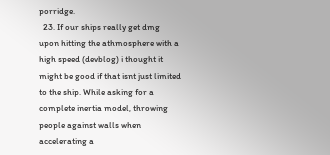porridge.
  23. If our ships really get dmg upon hitting the athmosphere with a high speed (devblog) i thought it might be good if that isnt just limited to the ship. While asking for a complete inertia model, throwing people against walls when accelerating a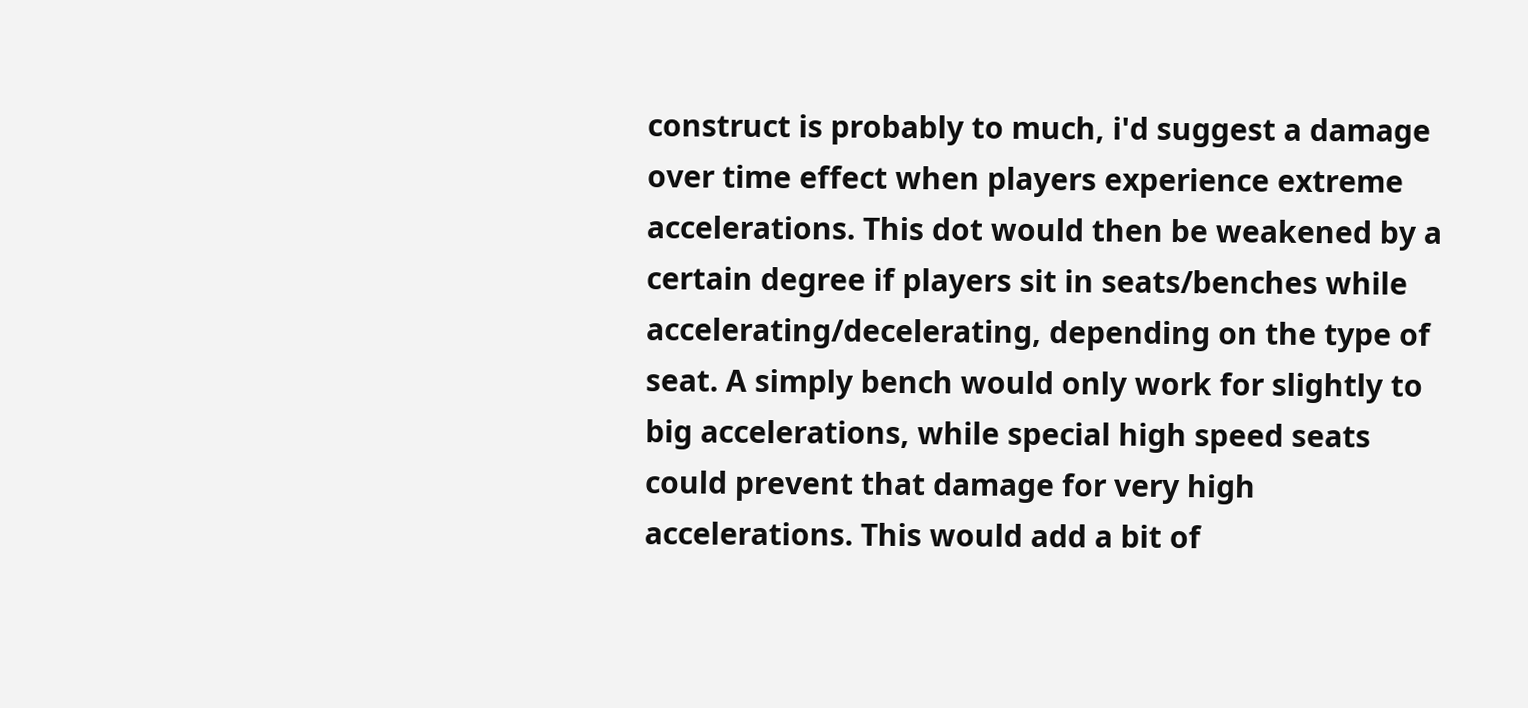construct is probably to much, i'd suggest a damage over time effect when players experience extreme accelerations. This dot would then be weakened by a certain degree if players sit in seats/benches while accelerating/decelerating, depending on the type of seat. A simply bench would only work for slightly to big accelerations, while special high speed seats could prevent that damage for very high accelerations. This would add a bit of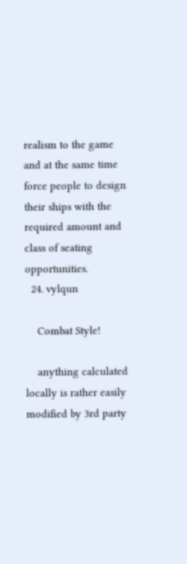realism to the game and at the same time force people to design their ships with the required amount and class of seating opportunities.
  24. vylqun

    Combat Style!

    anything calculated locally is rather easily modified by 3rd party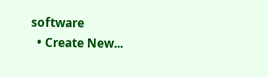software
  • Create New...